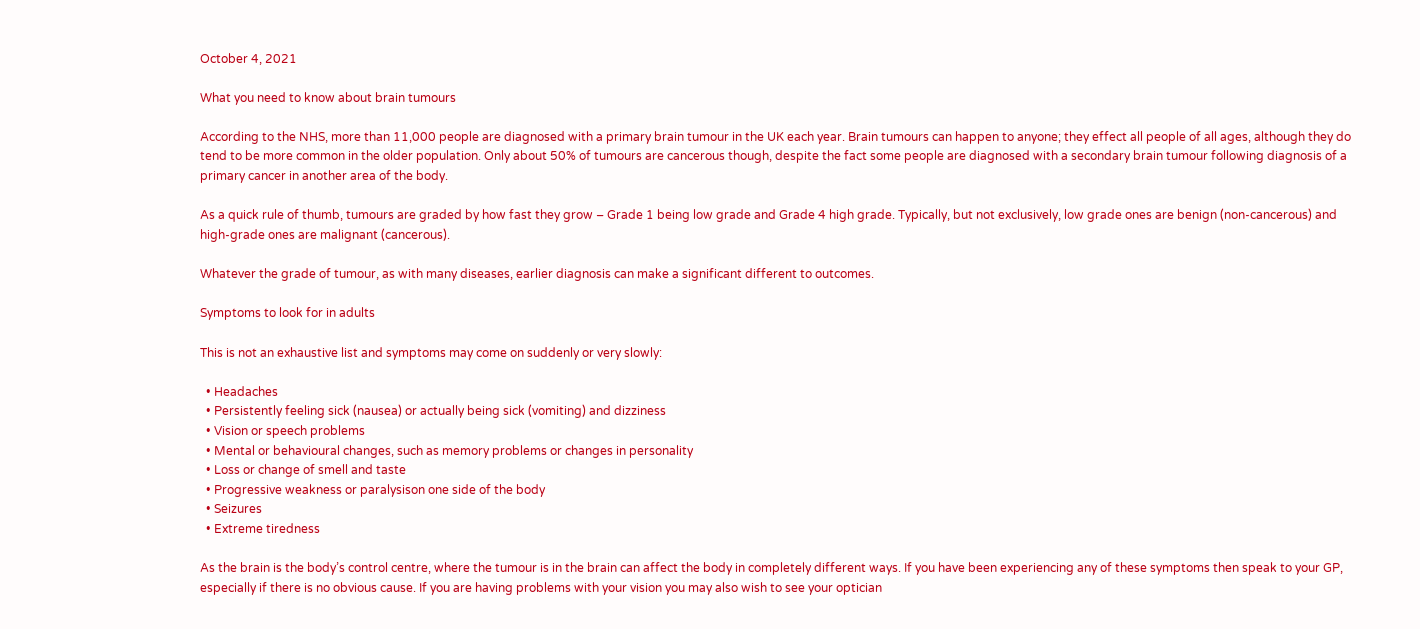October 4, 2021

What you need to know about brain tumours

According to the NHS, more than 11,000 people are diagnosed with a primary brain tumour in the UK each year. Brain tumours can happen to anyone; they effect all people of all ages, although they do tend to be more common in the older population. Only about 50% of tumours are cancerous though, despite the fact some people are diagnosed with a secondary brain tumour following diagnosis of a primary cancer in another area of the body.

As a quick rule of thumb, tumours are graded by how fast they grow – Grade 1 being low grade and Grade 4 high grade. Typically, but not exclusively, low grade ones are benign (non-cancerous) and high-grade ones are malignant (cancerous).

Whatever the grade of tumour, as with many diseases, earlier diagnosis can make a significant different to outcomes.

Symptoms to look for in adults

This is not an exhaustive list and symptoms may come on suddenly or very slowly:

  • Headaches
  • Persistently feeling sick (nausea) or actually being sick (vomiting) and dizziness
  • Vision or speech problems
  • Mental or behavioural changes, such as memory problems or changes in personality
  • Loss or change of smell and taste
  • Progressive weakness or paralysison one side of the body
  • Seizures
  • Extreme tiredness

As the brain is the body’s control centre, where the tumour is in the brain can affect the body in completely different ways. If you have been experiencing any of these symptoms then speak to your GP, especially if there is no obvious cause. If you are having problems with your vision you may also wish to see your optician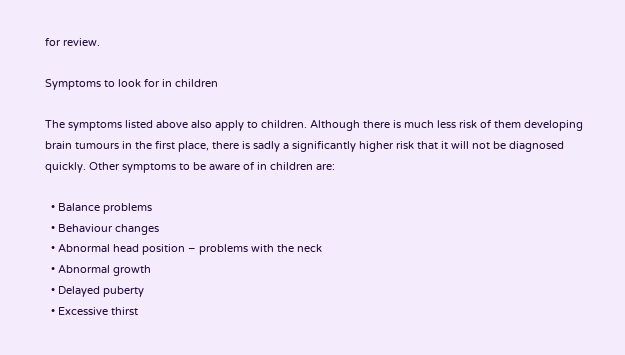for review.

Symptoms to look for in children

The symptoms listed above also apply to children. Although there is much less risk of them developing brain tumours in the first place, there is sadly a significantly higher risk that it will not be diagnosed quickly. Other symptoms to be aware of in children are:

  • Balance problems
  • Behaviour changes
  • Abnormal head position – problems with the neck
  • Abnormal growth
  • Delayed puberty
  • Excessive thirst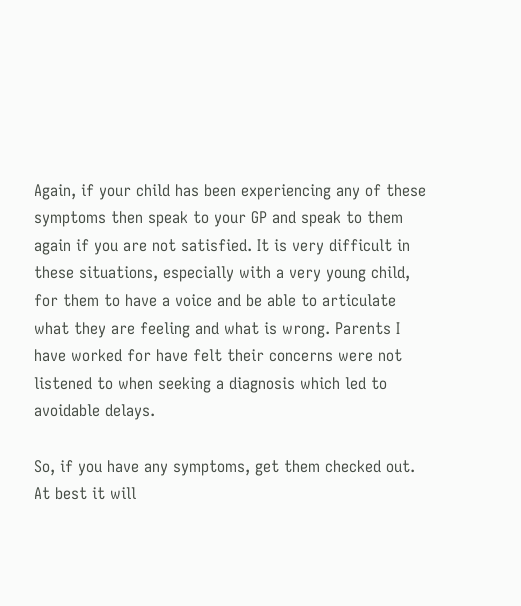Again, if your child has been experiencing any of these symptoms then speak to your GP and speak to them again if you are not satisfied. It is very difficult in these situations, especially with a very young child, for them to have a voice and be able to articulate what they are feeling and what is wrong. Parents I have worked for have felt their concerns were not listened to when seeking a diagnosis which led to avoidable delays.

So, if you have any symptoms, get them checked out. At best it will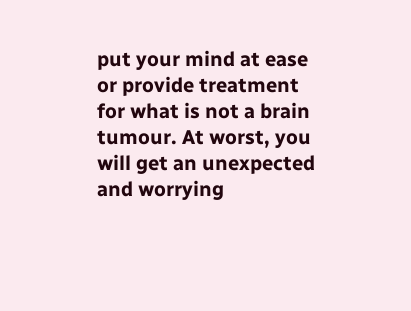put your mind at ease or provide treatment for what is not a brain tumour. At worst, you will get an unexpected and worrying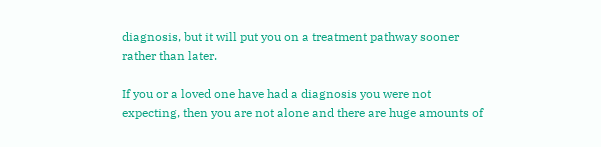diagnosis, but it will put you on a treatment pathway sooner rather than later.

If you or a loved one have had a diagnosis you were not expecting, then you are not alone and there are huge amounts of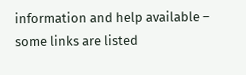information and help available – some links are listed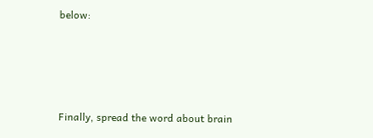below:





Finally, spread the word about brain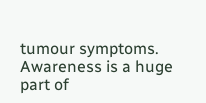tumour symptoms. Awareness is a huge part of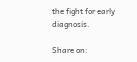the fight for early diagnosis.

Share on: